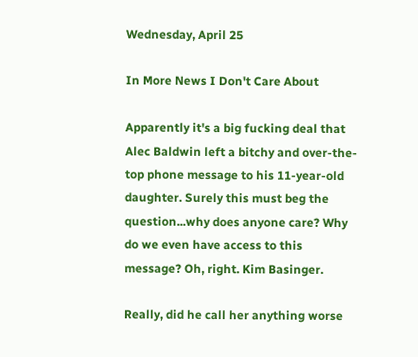Wednesday, April 25

In More News I Don't Care About

Apparently it's a big fucking deal that Alec Baldwin left a bitchy and over-the-top phone message to his 11-year-old daughter. Surely this must beg the question...why does anyone care? Why do we even have access to this message? Oh, right. Kim Basinger.

Really, did he call her anything worse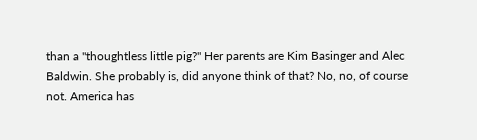than a "thoughtless little pig?" Her parents are Kim Basinger and Alec Baldwin. She probably is, did anyone think of that? No, no, of course not. America has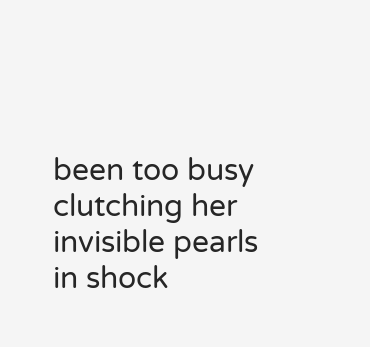been too busy clutching her invisible pearls in shock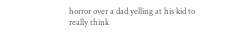horror over a dad yelling at his kid to really think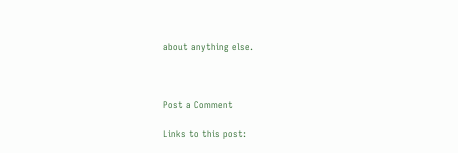about anything else.



Post a Comment

Links to this post: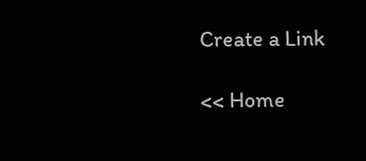Create a Link

<< Home